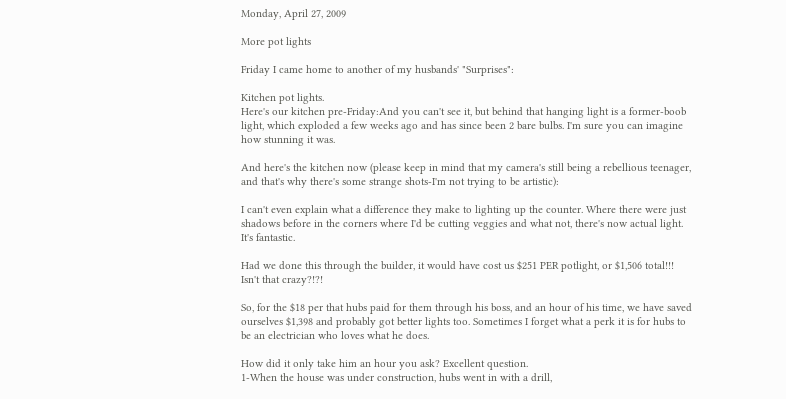Monday, April 27, 2009

More pot lights

Friday I came home to another of my husbands' "Surprises":

Kitchen pot lights.
Here's our kitchen pre-Friday:And you can't see it, but behind that hanging light is a former-boob light, which exploded a few weeks ago and has since been 2 bare bulbs. I'm sure you can imagine how stunning it was.

And here's the kitchen now (please keep in mind that my camera's still being a rebellious teenager, and that's why there's some strange shots-I'm not trying to be artistic):

I can't even explain what a difference they make to lighting up the counter. Where there were just shadows before in the corners where I'd be cutting veggies and what not, there's now actual light. It's fantastic.

Had we done this through the builder, it would have cost us $251 PER potlight, or $1,506 total!!! Isn't that crazy?!?!

So, for the $18 per that hubs paid for them through his boss, and an hour of his time, we have saved ourselves $1,398 and probably got better lights too. Sometimes I forget what a perk it is for hubs to be an electrician who loves what he does.

How did it only take him an hour you ask? Excellent question.
1-When the house was under construction, hubs went in with a drill,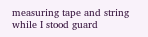measuring tape and string while I stood guard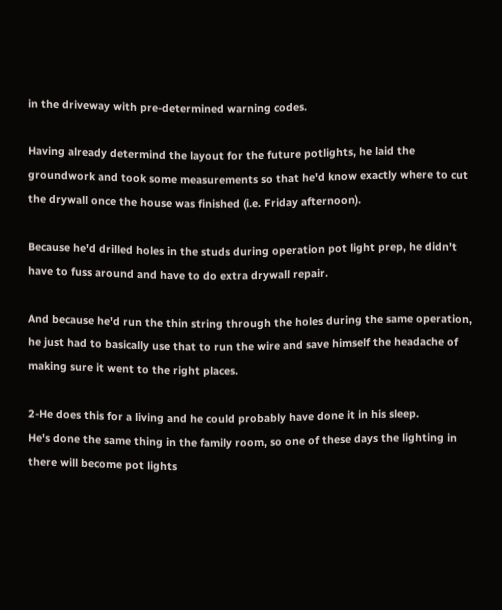in the driveway with pre-determined warning codes.

Having already determind the layout for the future potlights, he laid the groundwork and took some measurements so that he'd know exactly where to cut the drywall once the house was finished (i.e. Friday afternoon).

Because he'd drilled holes in the studs during operation pot light prep, he didn't have to fuss around and have to do extra drywall repair.

And because he'd run the thin string through the holes during the same operation, he just had to basically use that to run the wire and save himself the headache of making sure it went to the right places.

2-He does this for a living and he could probably have done it in his sleep.
He's done the same thing in the family room, so one of these days the lighting in there will become pot lights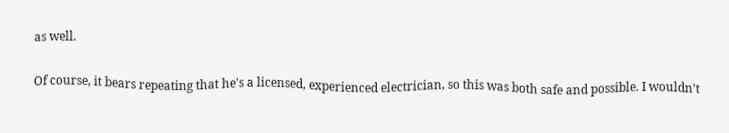as well.

Of course, it bears repeating that he's a licensed, experienced electrician, so this was both safe and possible. I wouldn't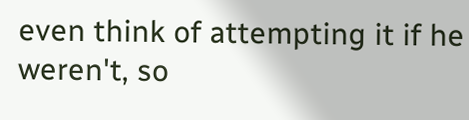even think of attempting it if he weren't, so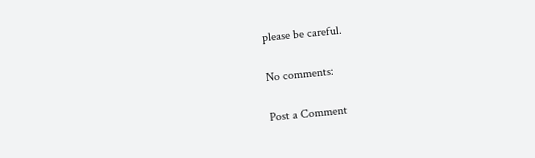please be careful.

No comments:

Post a Comment